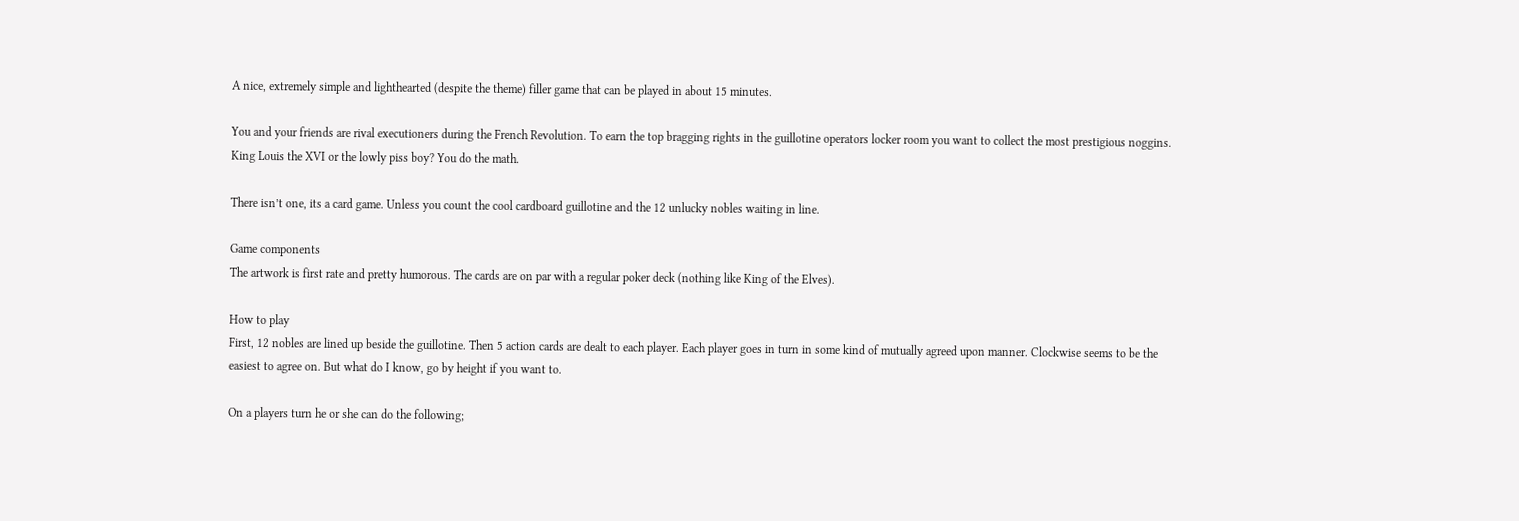A nice, extremely simple and lighthearted (despite the theme) filler game that can be played in about 15 minutes.

You and your friends are rival executioners during the French Revolution. To earn the top bragging rights in the guillotine operators locker room you want to collect the most prestigious noggins. King Louis the XVI or the lowly piss boy? You do the math.

There isn’t one, its a card game. Unless you count the cool cardboard guillotine and the 12 unlucky nobles waiting in line.

Game components
The artwork is first rate and pretty humorous. The cards are on par with a regular poker deck (nothing like King of the Elves).

How to play
First, 12 nobles are lined up beside the guillotine. Then 5 action cards are dealt to each player. Each player goes in turn in some kind of mutually agreed upon manner. Clockwise seems to be the easiest to agree on. But what do I know, go by height if you want to.

On a players turn he or she can do the following;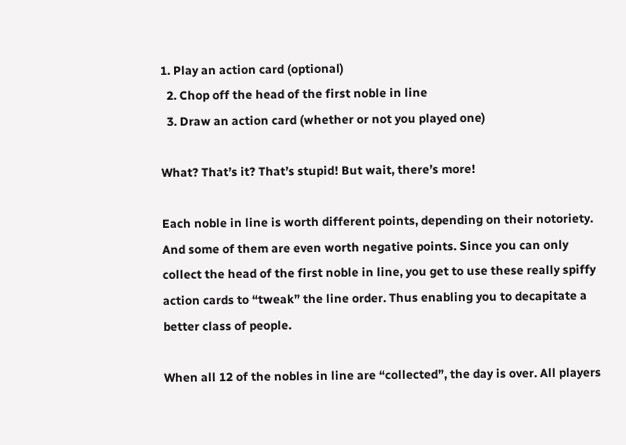1. Play an action card (optional)
  2. Chop off the head of the first noble in line
  3. Draw an action card (whether or not you played one)

What? That’s it? That’s stupid! But wait, there’s more!

Each noble in line is worth different points, depending on their notoriety. And some of them are even worth negative points. Since you can only collect the head of the first noble in line, you get to use these really spiffy action cards to “tweak” the line order. Thus enabling you to decapitate a better class of people.

When all 12 of the nobles in line are “collected”, the day is over. All players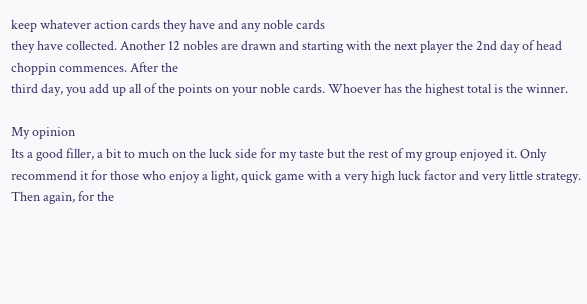keep whatever action cards they have and any noble cards
they have collected. Another 12 nobles are drawn and starting with the next player the 2nd day of head choppin commences. After the
third day, you add up all of the points on your noble cards. Whoever has the highest total is the winner.

My opinion
Its a good filler, a bit to much on the luck side for my taste but the rest of my group enjoyed it. Only recommend it for those who enjoy a light, quick game with a very high luck factor and very little strategy. Then again, for the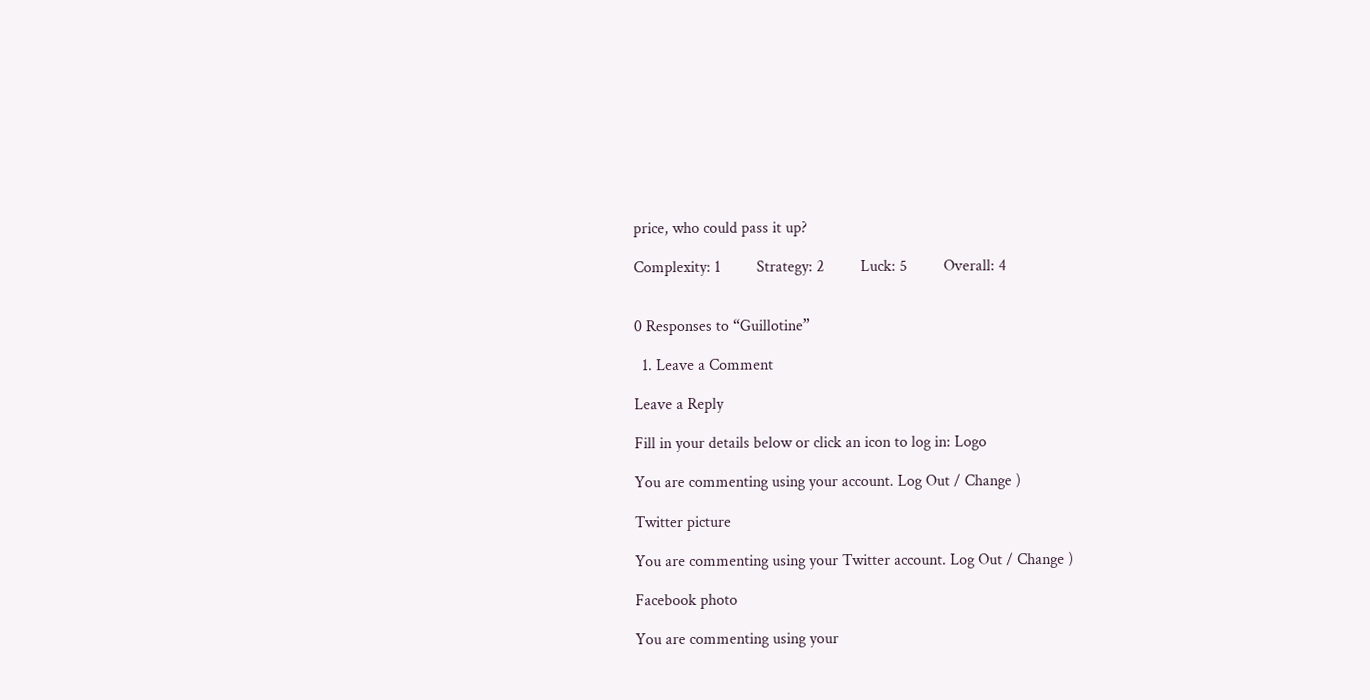price, who could pass it up?

Complexity: 1         Strategy: 2         Luck: 5         Overall: 4


0 Responses to “Guillotine”

  1. Leave a Comment

Leave a Reply

Fill in your details below or click an icon to log in: Logo

You are commenting using your account. Log Out / Change )

Twitter picture

You are commenting using your Twitter account. Log Out / Change )

Facebook photo

You are commenting using your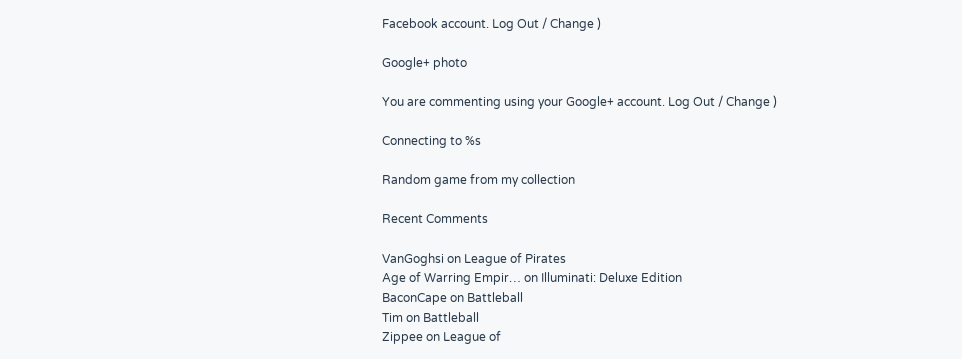Facebook account. Log Out / Change )

Google+ photo

You are commenting using your Google+ account. Log Out / Change )

Connecting to %s

Random game from my collection

Recent Comments

VanGoghsi on League of Pirates
Age of Warring Empir… on Illuminati: Deluxe Edition
BaconCape on Battleball
Tim on Battleball
Zippee on League of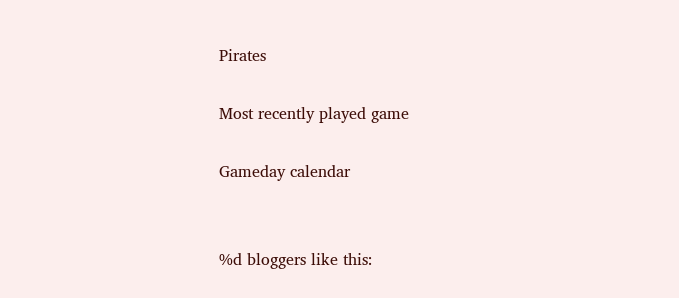Pirates

Most recently played game

Gameday calendar


%d bloggers like this: